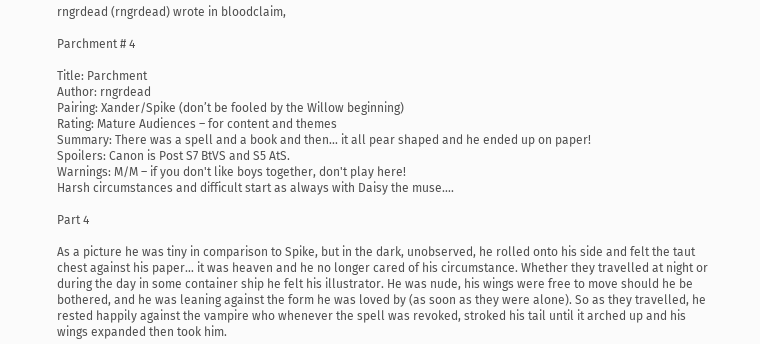rngrdead (rngrdead) wrote in bloodclaim,

Parchment # 4

Title: Parchment
Author: rngrdead
Pairing: Xander/Spike (don’t be fooled by the Willow beginning)
Rating: Mature Audiences – for content and themes
Summary: There was a spell and a book and then... it all pear shaped and he ended up on paper!
Spoilers: Canon is Post S7 BtVS and S5 AtS.
Warnings: M/M – if you don't like boys together, don't play here!
Harsh circumstances and difficult start as always with Daisy the muse....

Part 4

As a picture he was tiny in comparison to Spike, but in the dark, unobserved, he rolled onto his side and felt the taut chest against his paper… it was heaven and he no longer cared of his circumstance. Whether they travelled at night or during the day in some container ship he felt his illustrator. He was nude, his wings were free to move should he be bothered, and he was leaning against the form he was loved by (as soon as they were alone). So as they travelled, he rested happily against the vampire who whenever the spell was revoked, stroked his tail until it arched up and his wings expanded then took him.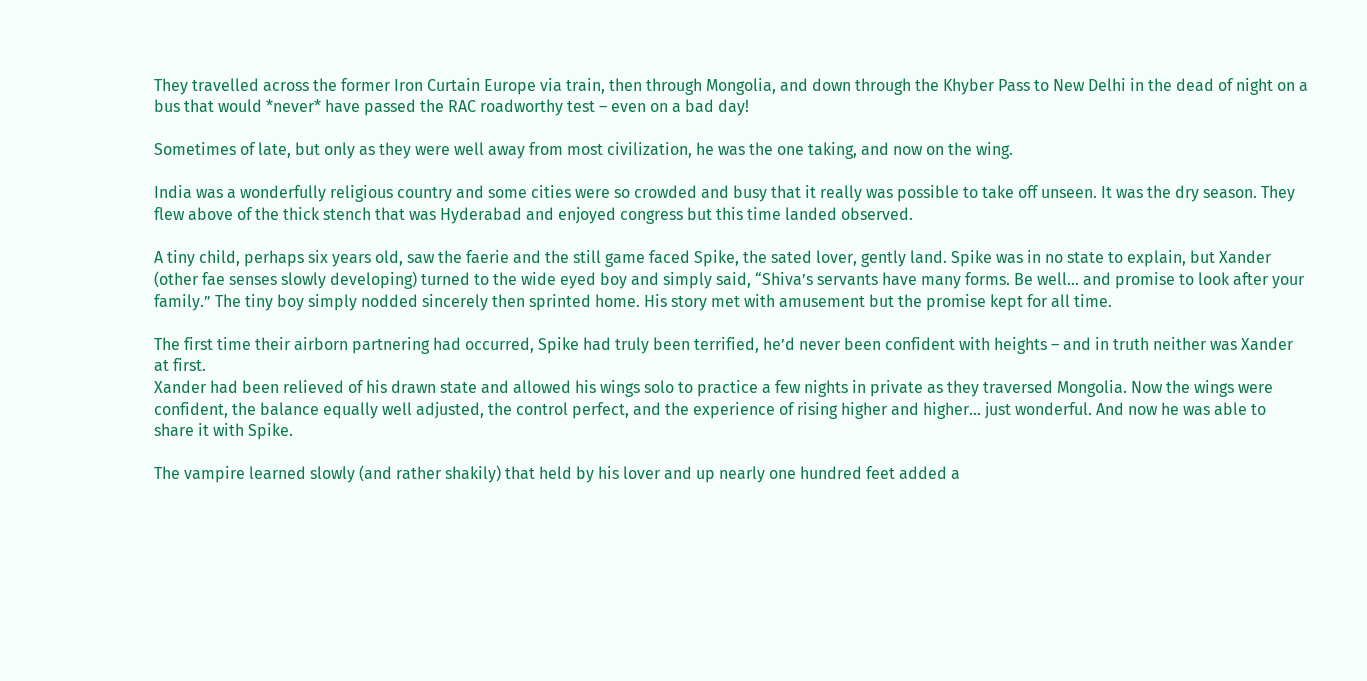They travelled across the former Iron Curtain Europe via train, then through Mongolia, and down through the Khyber Pass to New Delhi in the dead of night on a bus that would *never* have passed the RAC roadworthy test – even on a bad day!

Sometimes of late, but only as they were well away from most civilization, he was the one taking, and now on the wing.

India was a wonderfully religious country and some cities were so crowded and busy that it really was possible to take off unseen. It was the dry season. They flew above of the thick stench that was Hyderabad and enjoyed congress but this time landed observed.

A tiny child, perhaps six years old, saw the faerie and the still game faced Spike, the sated lover, gently land. Spike was in no state to explain, but Xander (other fae senses slowly developing) turned to the wide eyed boy and simply said, “Shiva’s servants have many forms. Be well… and promise to look after your family.” The tiny boy simply nodded sincerely then sprinted home. His story met with amusement but the promise kept for all time.

The first time their airborn partnering had occurred, Spike had truly been terrified, he’d never been confident with heights – and in truth neither was Xander at first.
Xander had been relieved of his drawn state and allowed his wings solo to practice a few nights in private as they traversed Mongolia. Now the wings were confident, the balance equally well adjusted, the control perfect, and the experience of rising higher and higher… just wonderful. And now he was able to share it with Spike.

The vampire learned slowly (and rather shakily) that held by his lover and up nearly one hundred feet added a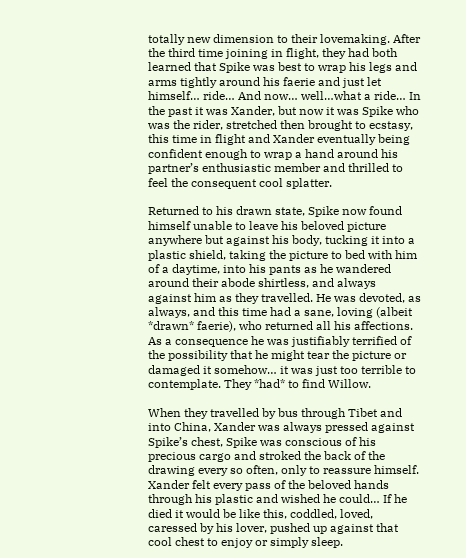totally new dimension to their lovemaking. After the third time joining in flight, they had both learned that Spike was best to wrap his legs and arms tightly around his faerie and just let himself… ride… And now… well…what a ride… In the past it was Xander, but now it was Spike who was the rider, stretched then brought to ecstasy, this time in flight and Xander eventually being confident enough to wrap a hand around his partner’s enthusiastic member and thrilled to feel the consequent cool splatter.

Returned to his drawn state, Spike now found himself unable to leave his beloved picture anywhere but against his body, tucking it into a plastic shield, taking the picture to bed with him of a daytime, into his pants as he wandered around their abode shirtless, and always against him as they travelled. He was devoted, as always, and this time had a sane, loving (albeit *drawn* faerie), who returned all his affections. As a consequence he was justifiably terrified of the possibility that he might tear the picture or damaged it somehow… it was just too terrible to contemplate. They *had* to find Willow.

When they travelled by bus through Tibet and into China, Xander was always pressed against Spike’s chest, Spike was conscious of his precious cargo and stroked the back of the drawing every so often, only to reassure himself. Xander felt every pass of the beloved hands through his plastic and wished he could… If he died it would be like this, coddled, loved, caressed by his lover, pushed up against that cool chest to enjoy or simply sleep.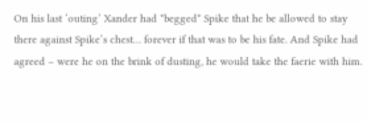On his last ‘outing’ Xander had *begged* Spike that he be allowed to stay there against Spike’s chest… forever if that was to be his fate. And Spike had agreed – were he on the brink of dusting, he would take the faerie with him.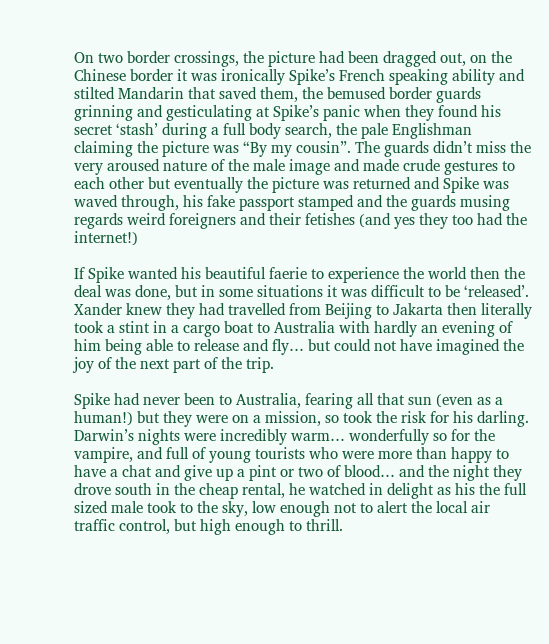On two border crossings, the picture had been dragged out, on the Chinese border it was ironically Spike’s French speaking ability and stilted Mandarin that saved them, the bemused border guards grinning and gesticulating at Spike’s panic when they found his secret ‘stash’ during a full body search, the pale Englishman claiming the picture was “By my cousin”. The guards didn’t miss the very aroused nature of the male image and made crude gestures to each other but eventually the picture was returned and Spike was waved through, his fake passport stamped and the guards musing regards weird foreigners and their fetishes (and yes they too had the internet!)

If Spike wanted his beautiful faerie to experience the world then the deal was done, but in some situations it was difficult to be ‘released’. Xander knew they had travelled from Beijing to Jakarta then literally took a stint in a cargo boat to Australia with hardly an evening of him being able to release and fly… but could not have imagined the joy of the next part of the trip.

Spike had never been to Australia, fearing all that sun (even as a human!) but they were on a mission, so took the risk for his darling. Darwin’s nights were incredibly warm… wonderfully so for the vampire, and full of young tourists who were more than happy to have a chat and give up a pint or two of blood… and the night they drove south in the cheap rental, he watched in delight as his the full sized male took to the sky, low enough not to alert the local air traffic control, but high enough to thrill.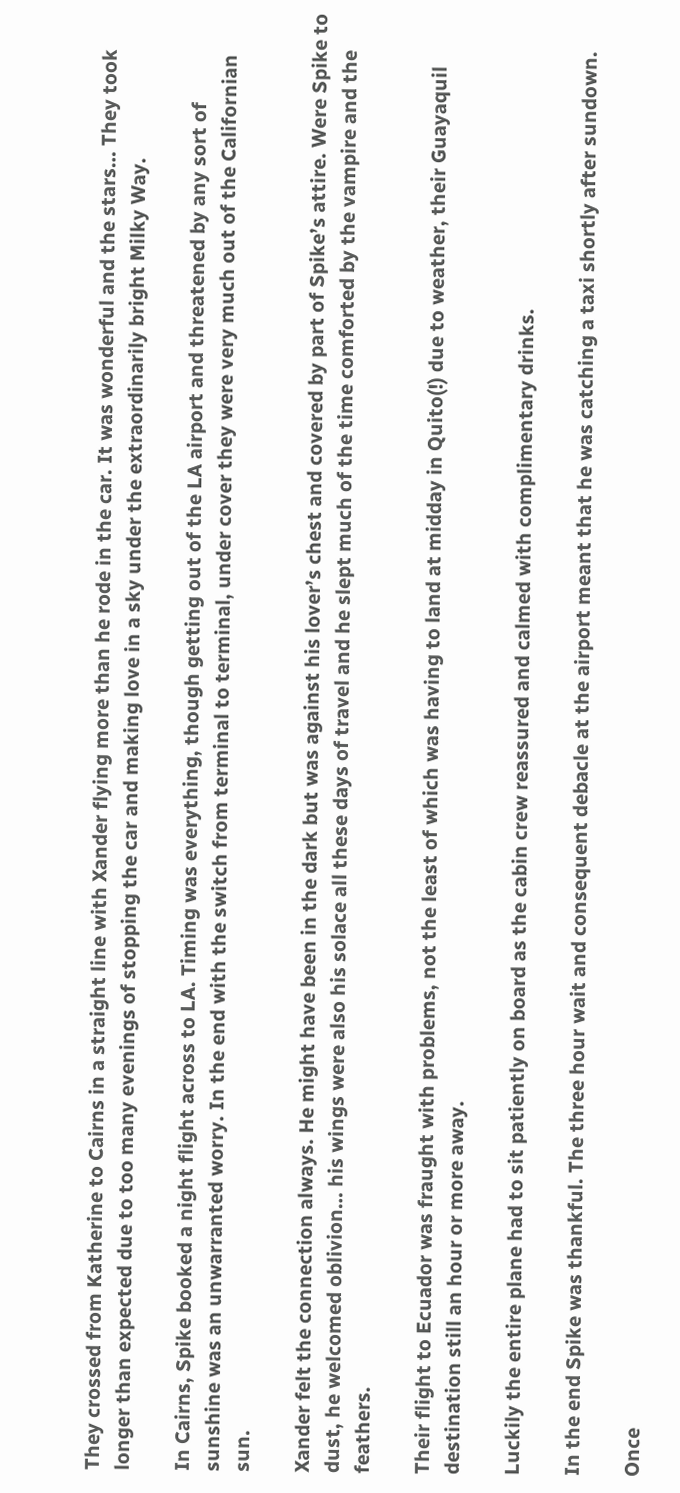They crossed from Katherine to Cairns in a straight line with Xander flying more than he rode in the car. It was wonderful and the stars… They took longer than expected due to too many evenings of stopping the car and making love in a sky under the extraordinarily bright Milky Way.

In Cairns, Spike booked a night flight across to LA. Timing was everything, though getting out of the LA airport and threatened by any sort of sunshine was an unwarranted worry. In the end with the switch from terminal to terminal, under cover they were very much out of the Californian sun.

Xander felt the connection always. He might have been in the dark but was against his lover’s chest and covered by part of Spike’s attire. Were Spike to dust, he welcomed oblivion… his wings were also his solace all these days of travel and he slept much of the time comforted by the vampire and the feathers.

Their flight to Ecuador was fraught with problems, not the least of which was having to land at midday in Quito(!) due to weather, their Guayaquil destination still an hour or more away.

Luckily the entire plane had to sit patiently on board as the cabin crew reassured and calmed with complimentary drinks.

In the end Spike was thankful. The three hour wait and consequent debacle at the airport meant that he was catching a taxi shortly after sundown.

Once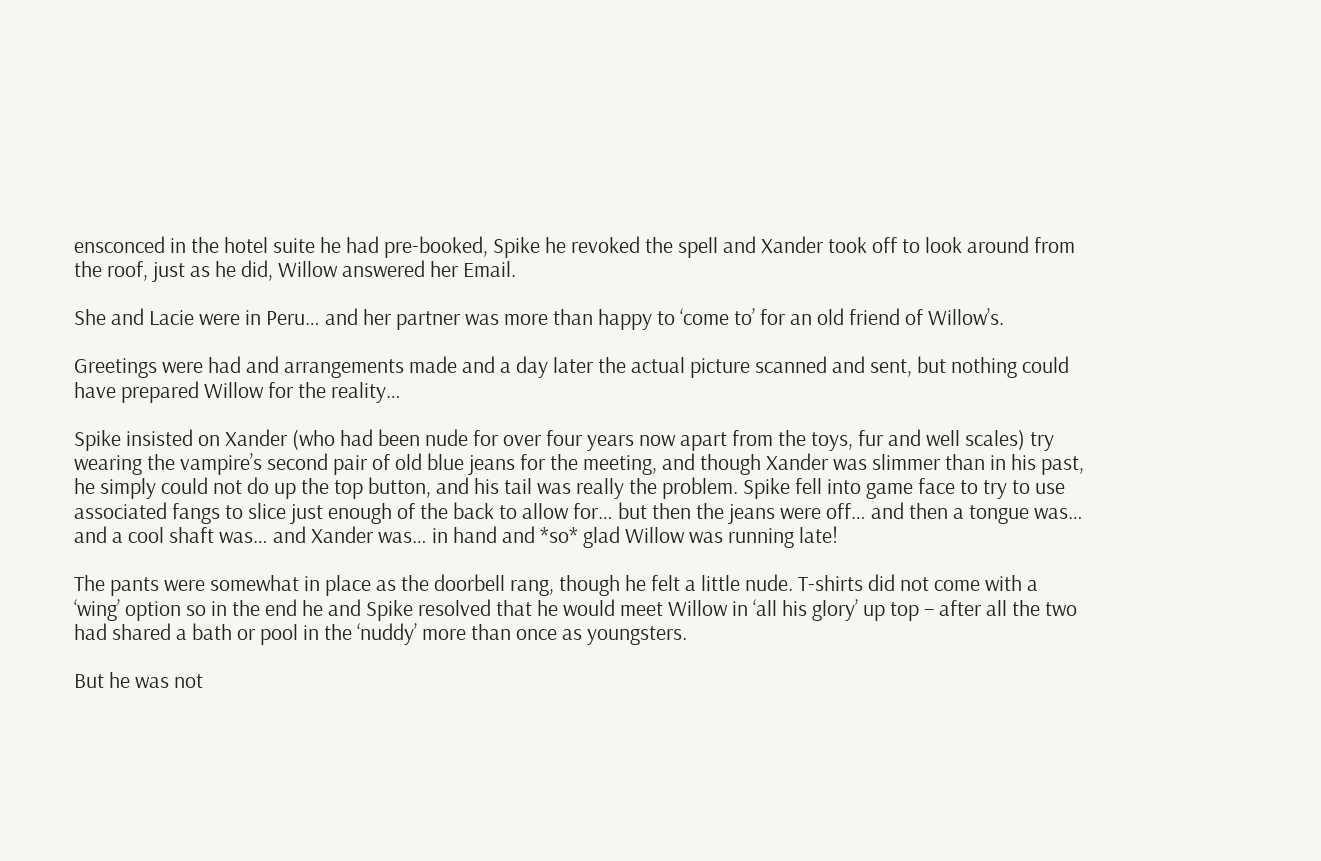ensconced in the hotel suite he had pre-booked, Spike he revoked the spell and Xander took off to look around from the roof, just as he did, Willow answered her Email.

She and Lacie were in Peru… and her partner was more than happy to ‘come to’ for an old friend of Willow’s.

Greetings were had and arrangements made and a day later the actual picture scanned and sent, but nothing could have prepared Willow for the reality…

Spike insisted on Xander (who had been nude for over four years now apart from the toys, fur and well scales) try wearing the vampire’s second pair of old blue jeans for the meeting, and though Xander was slimmer than in his past, he simply could not do up the top button, and his tail was really the problem. Spike fell into game face to try to use associated fangs to slice just enough of the back to allow for… but then the jeans were off… and then a tongue was… and a cool shaft was… and Xander was… in hand and *so* glad Willow was running late!

The pants were somewhat in place as the doorbell rang, though he felt a little nude. T-shirts did not come with a ‘wing’ option so in the end he and Spike resolved that he would meet Willow in ‘all his glory’ up top – after all the two had shared a bath or pool in the ‘nuddy’ more than once as youngsters.

But he was not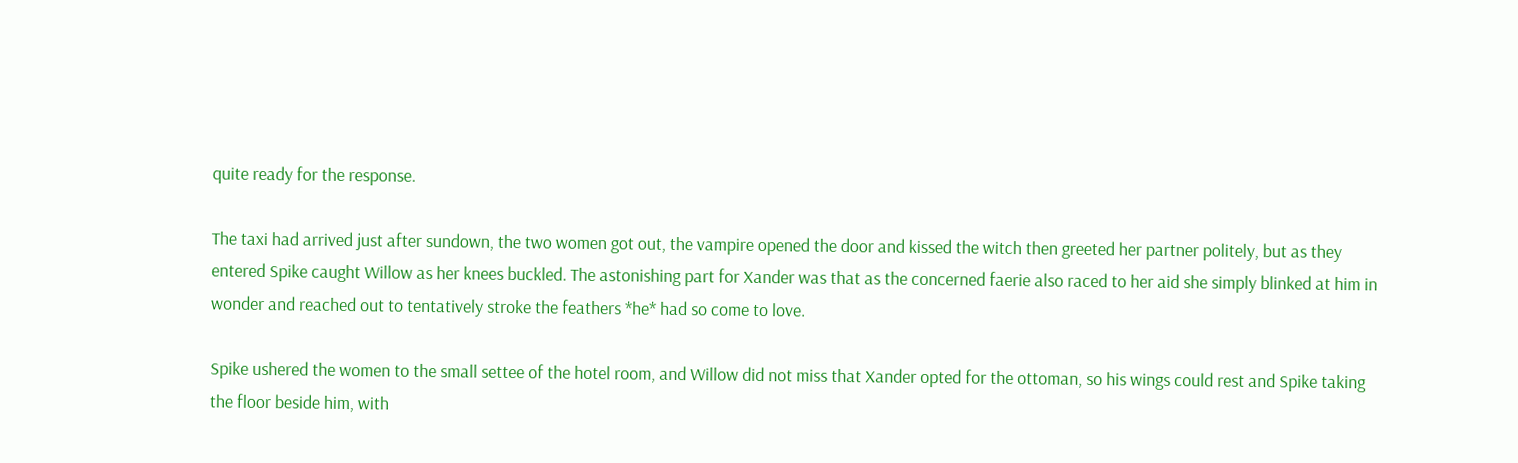quite ready for the response.

The taxi had arrived just after sundown, the two women got out, the vampire opened the door and kissed the witch then greeted her partner politely, but as they entered Spike caught Willow as her knees buckled. The astonishing part for Xander was that as the concerned faerie also raced to her aid she simply blinked at him in wonder and reached out to tentatively stroke the feathers *he* had so come to love.

Spike ushered the women to the small settee of the hotel room, and Willow did not miss that Xander opted for the ottoman, so his wings could rest and Spike taking the floor beside him, with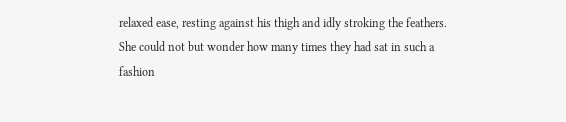relaxed ease, resting against his thigh and idly stroking the feathers. She could not but wonder how many times they had sat in such a fashion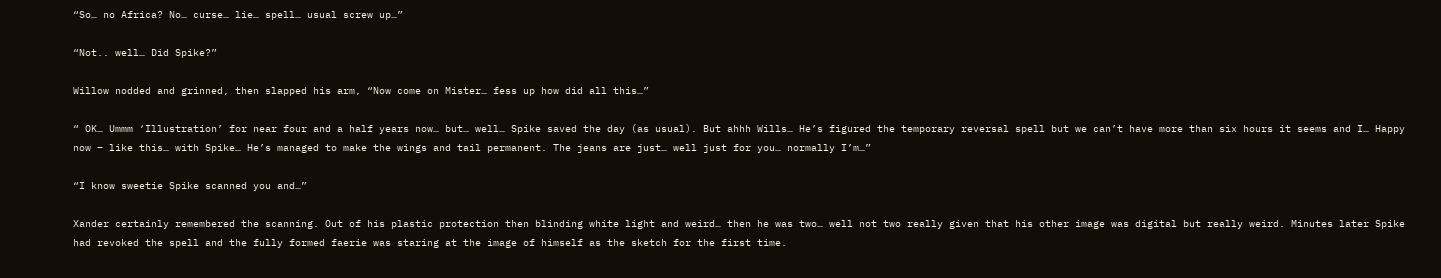“So… no Africa? No… curse… lie… spell… usual screw up…”

“Not.. well… Did Spike?”

Willow nodded and grinned, then slapped his arm, “Now come on Mister… fess up how did all this…”

“ OK… Ummm ‘Illustration’ for near four and a half years now… but… well… Spike saved the day (as usual). But ahhh Wills… He’s figured the temporary reversal spell but we can’t have more than six hours it seems and I… Happy now – like this… with Spike… He’s managed to make the wings and tail permanent. The jeans are just… well just for you… normally I’m…”

“I know sweetie Spike scanned you and…”

Xander certainly remembered the scanning. Out of his plastic protection then blinding white light and weird… then he was two… well not two really given that his other image was digital but really weird. Minutes later Spike had revoked the spell and the fully formed faerie was staring at the image of himself as the sketch for the first time.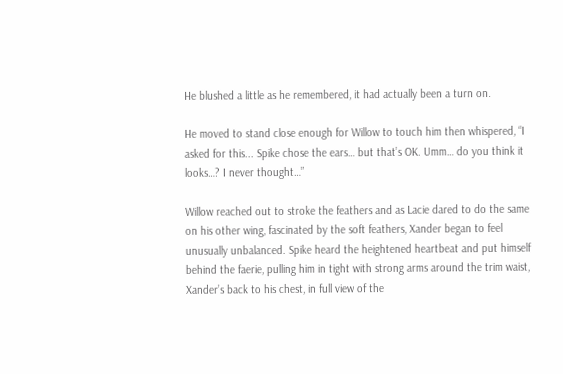He blushed a little as he remembered, it had actually been a turn on.

He moved to stand close enough for Willow to touch him then whispered, “I asked for this... Spike chose the ears… but that’s OK. Umm… do you think it looks…? I never thought…”

Willow reached out to stroke the feathers and as Lacie dared to do the same on his other wing, fascinated by the soft feathers, Xander began to feel unusually unbalanced. Spike heard the heightened heartbeat and put himself behind the faerie, pulling him in tight with strong arms around the trim waist, Xander’s back to his chest, in full view of the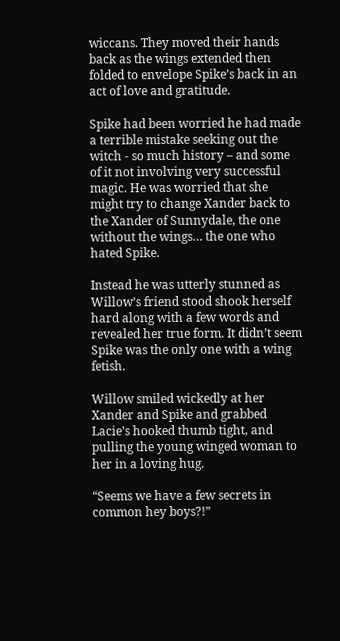wiccans. They moved their hands back as the wings extended then folded to envelope Spike’s back in an act of love and gratitude.

Spike had been worried he had made a terrible mistake seeking out the witch - so much history – and some of it not involving very successful magic. He was worried that she might try to change Xander back to the Xander of Sunnydale, the one without the wings… the one who hated Spike.

Instead he was utterly stunned as Willow’s friend stood shook herself hard along with a few words and revealed her true form. It didn’t seem Spike was the only one with a wing fetish.

Willow smiled wickedly at her Xander and Spike and grabbed Lacie’s hooked thumb tight, and pulling the young winged woman to her in a loving hug.

“Seems we have a few secrets in common hey boys?!”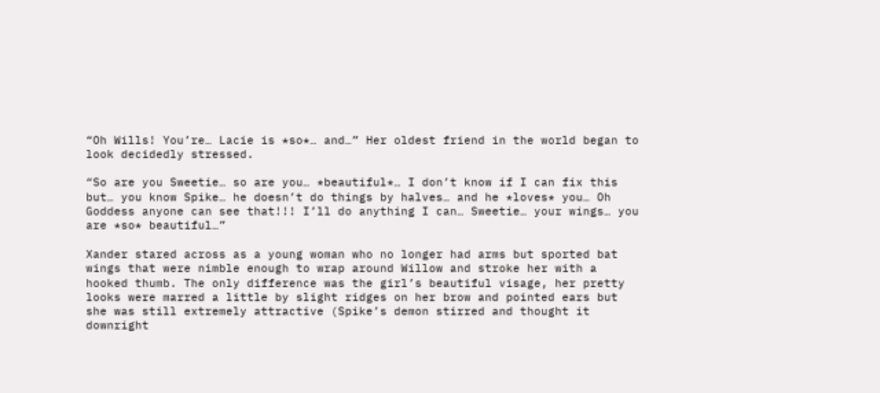“Oh Wills! You’re… Lacie is *so*… and…” Her oldest friend in the world began to look decidedly stressed.

“So are you Sweetie… so are you… *beautiful*… I don’t know if I can fix this but… you know Spike… he doesn’t do things by halves… and he *loves* you… Oh Goddess anyone can see that!!! I’ll do anything I can… Sweetie… your wings… you are *so* beautiful…”

Xander stared across as a young woman who no longer had arms but sported bat wings that were nimble enough to wrap around Willow and stroke her with a hooked thumb. The only difference was the girl’s beautiful visage, her pretty looks were marred a little by slight ridges on her brow and pointed ears but she was still extremely attractive (Spike’s demon stirred and thought it downright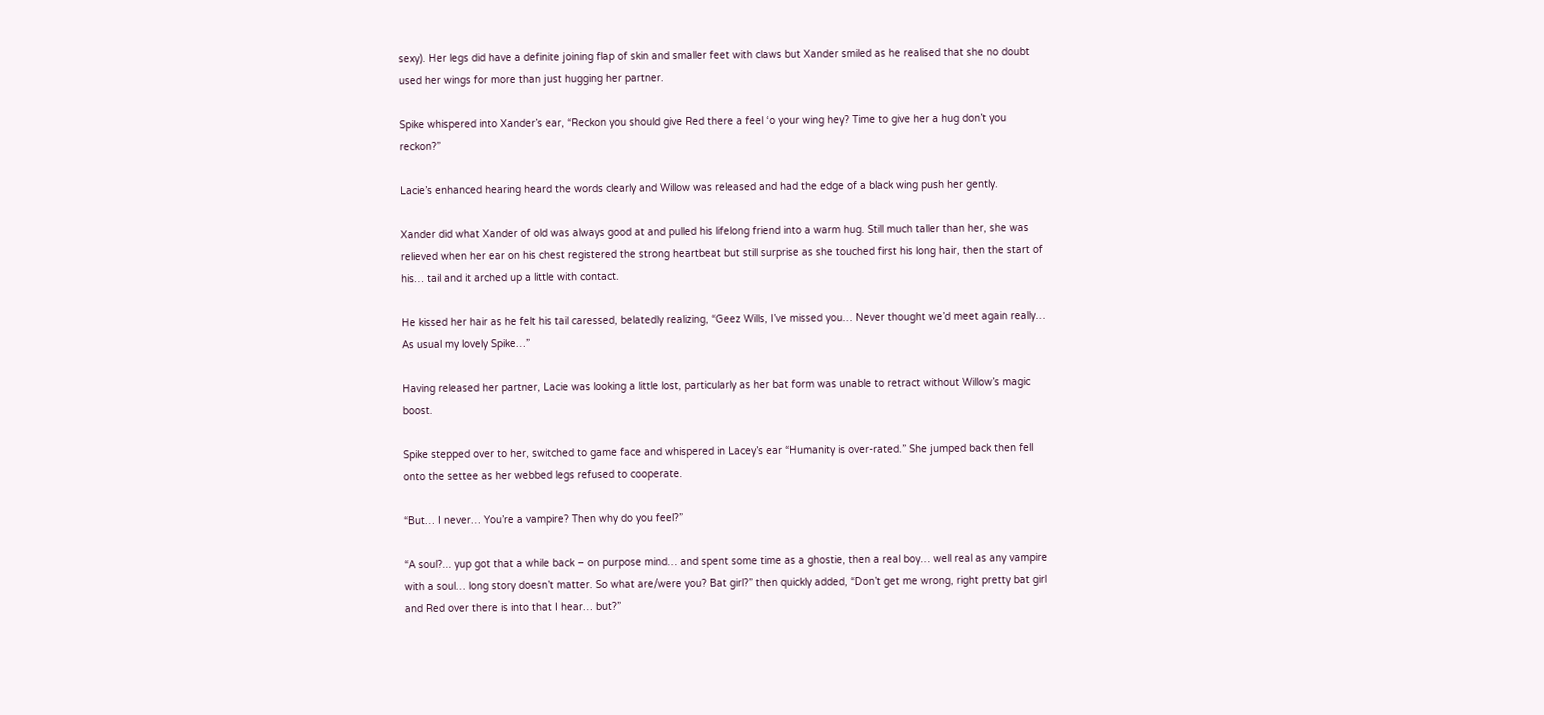sexy). Her legs did have a definite joining flap of skin and smaller feet with claws but Xander smiled as he realised that she no doubt used her wings for more than just hugging her partner.

Spike whispered into Xander’s ear, “Reckon you should give Red there a feel ‘o your wing hey? Time to give her a hug don’t you reckon?”

Lacie’s enhanced hearing heard the words clearly and Willow was released and had the edge of a black wing push her gently.

Xander did what Xander of old was always good at and pulled his lifelong friend into a warm hug. Still much taller than her, she was relieved when her ear on his chest registered the strong heartbeat but still surprise as she touched first his long hair, then the start of his… tail and it arched up a little with contact.

He kissed her hair as he felt his tail caressed, belatedly realizing, “Geez Wills, I’ve missed you… Never thought we’d meet again really… As usual my lovely Spike…”

Having released her partner, Lacie was looking a little lost, particularly as her bat form was unable to retract without Willow’s magic boost.

Spike stepped over to her, switched to game face and whispered in Lacey’s ear “Humanity is over-rated.” She jumped back then fell onto the settee as her webbed legs refused to cooperate.

“But… I never… You’re a vampire? Then why do you feel?”

“A soul?... yup got that a while back – on purpose mind… and spent some time as a ghostie, then a real boy… well real as any vampire with a soul… long story doesn’t matter. So what are/were you? Bat girl?” then quickly added, “Don’t get me wrong, right pretty bat girl and Red over there is into that I hear… but?”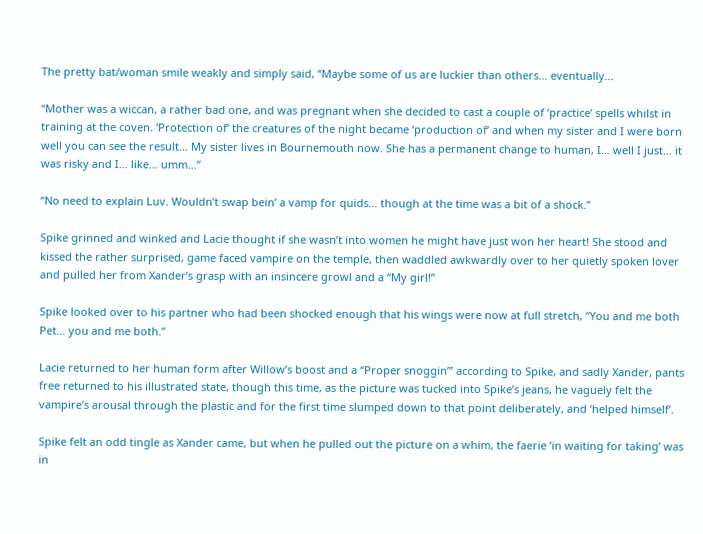The pretty bat/woman smile weakly and simply said, “Maybe some of us are luckier than others… eventually...

“Mother was a wiccan, a rather bad one, and was pregnant when she decided to cast a couple of ‘practice’ spells whilst in training at the coven. ‘Protection of’ the creatures of the night became ‘production of’ and when my sister and I were born well you can see the result… My sister lives in Bournemouth now. She has a permanent change to human, I… well I just… it was risky and I… like… umm…”

“No need to explain Luv. Wouldn’t swap bein’ a vamp for quids… though at the time was a bit of a shock.”

Spike grinned and winked and Lacie thought if she wasn’t into women he might have just won her heart! She stood and kissed the rather surprised, game faced vampire on the temple, then waddled awkwardly over to her quietly spoken lover and pulled her from Xander’s grasp with an insincere growl and a “My girl!”

Spike looked over to his partner who had been shocked enough that his wings were now at full stretch, “You and me both Pet… you and me both.”

Lacie returned to her human form after Willow’s boost and a “Proper snoggin’” according to Spike, and sadly Xander, pants free returned to his illustrated state, though this time, as the picture was tucked into Spike’s jeans, he vaguely felt the vampire’s arousal through the plastic and for the first time slumped down to that point deliberately, and ‘helped himself’.

Spike felt an odd tingle as Xander came, but when he pulled out the picture on a whim, the faerie ‘in waiting for taking’ was in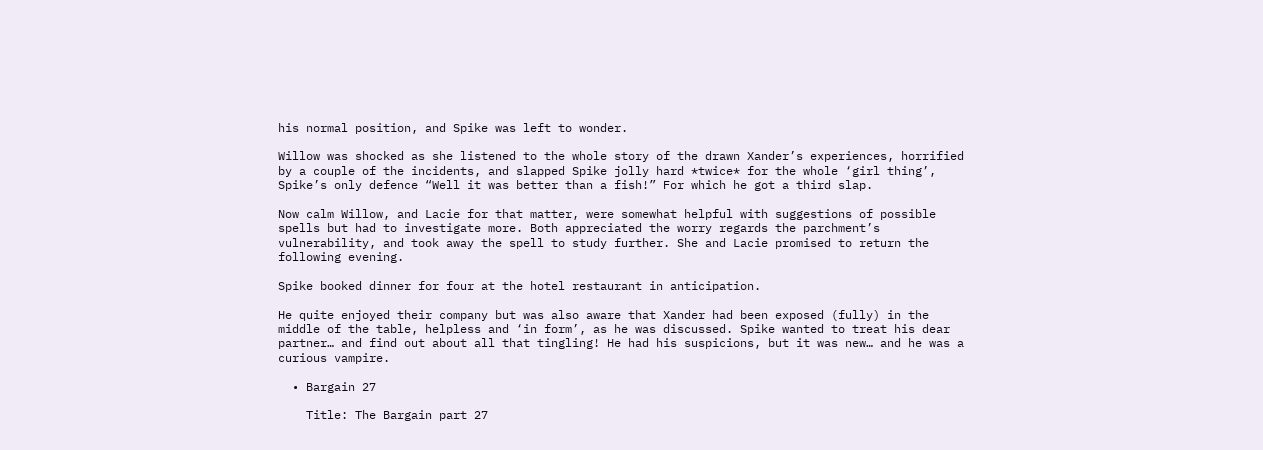his normal position, and Spike was left to wonder.

Willow was shocked as she listened to the whole story of the drawn Xander’s experiences, horrified by a couple of the incidents, and slapped Spike jolly hard *twice* for the whole ‘girl thing’, Spike’s only defence “Well it was better than a fish!” For which he got a third slap.

Now calm Willow, and Lacie for that matter, were somewhat helpful with suggestions of possible spells but had to investigate more. Both appreciated the worry regards the parchment’s vulnerability, and took away the spell to study further. She and Lacie promised to return the following evening.

Spike booked dinner for four at the hotel restaurant in anticipation.

He quite enjoyed their company but was also aware that Xander had been exposed (fully) in the middle of the table, helpless and ‘in form’, as he was discussed. Spike wanted to treat his dear partner… and find out about all that tingling! He had his suspicions, but it was new… and he was a curious vampire.

  • Bargain 27

    Title: The Bargain part 27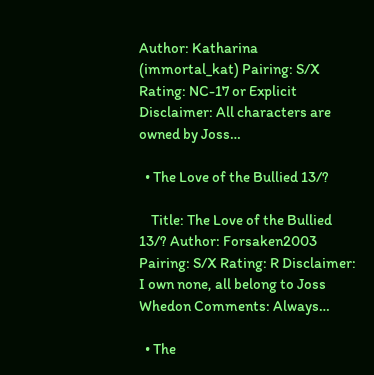Author: Katharina (immortal_kat) Pairing: S/X Rating: NC-17 or Explicit Disclaimer: All characters are owned by Joss…

  • The Love of the Bullied 13/?

    Title: The Love of the Bullied 13/? Author: Forsaken2003 Pairing: S/X Rating: R Disclaimer: I own none, all belong to Joss Whedon Comments: Always…

  • The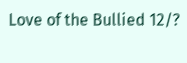Love of the Bullied 12/?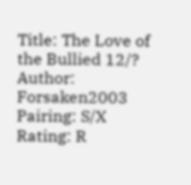Title: The Love of the Bullied 12/? Author: Forsaken2003 Pairing: S/X Rating: R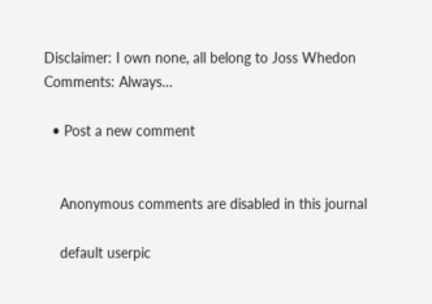Disclaimer: I own none, all belong to Joss Whedon Comments: Always…

  • Post a new comment


    Anonymous comments are disabled in this journal

    default userpic